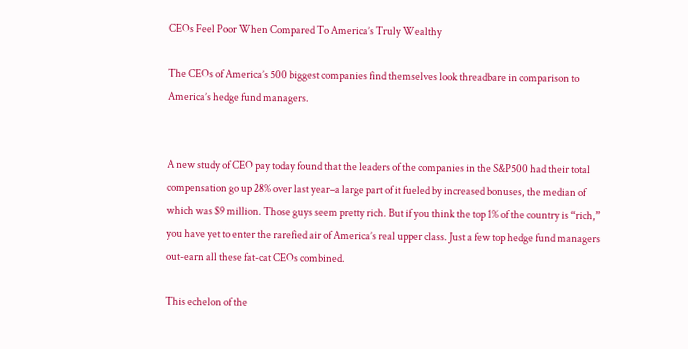CEOs Feel Poor When Compared To America’s Truly Wealthy

The CEOs of America’s 500 biggest companies find themselves look threadbare in comparison to America’s hedge fund managers.


A new study of CEO pay today found that the leaders of the companies in the S&P500 had their total compensation go up 28% over last year–a large part of it fueled by increased bonuses, the median of which was $9 million. Those guys seem pretty rich. But if you think the top 1% of the country is “rich,” you have yet to enter the rarefied air of America’s real upper class. Just a few top hedge fund managers out-earn all these fat-cat CEOs combined.

This echelon of the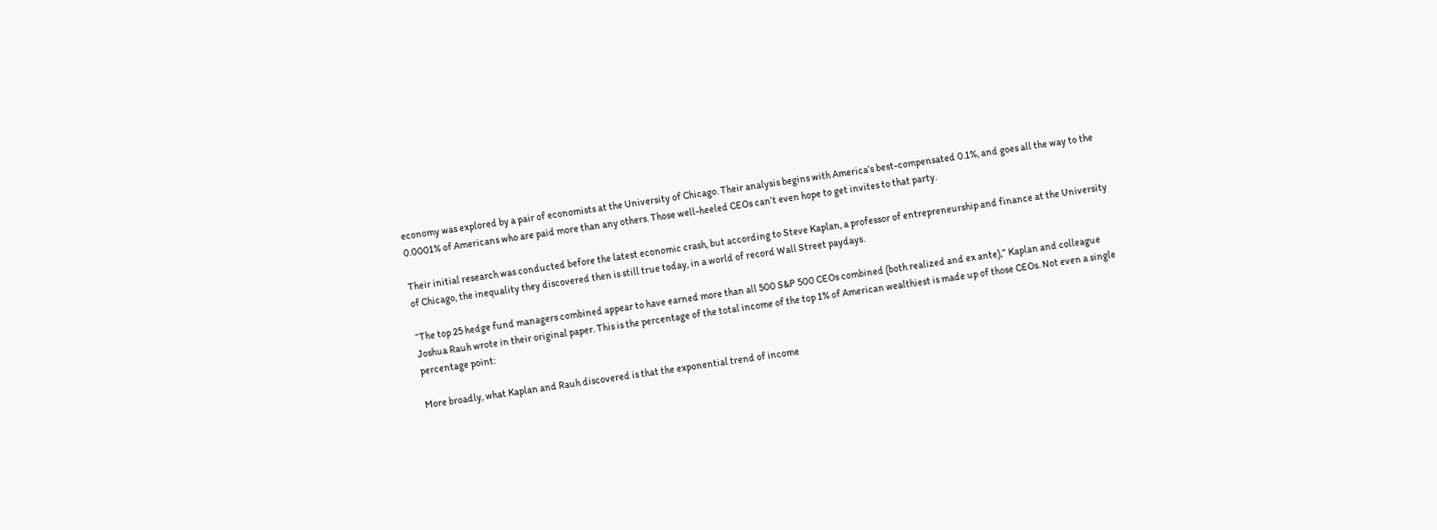economy was explored by a pair of economists at the University of Chicago. Their analysis begins with America’s best-compensated 0.1%, and goes all the way to the 0.0001% of Americans who are paid more than any others. Those well-heeled CEOs can’t even hope to get invites to that party.

Their initial research was conducted before the latest economic crash, but according to Steve Kaplan, a professor of entrepreneurship and finance at the University of Chicago, the inequality they discovered then is still true today, in a world of record Wall Street paydays.

“The top 25 hedge fund managers combined appear to have earned more than all 500 S&P 500 CEOs combined (both realized and ex ante),” Kaplan and colleague Joshua Rauh wrote in their original paper. This is the percentage of the total income of the top 1% of American wealthiest is made up of those CEOs. Not even a single percentage point:

More broadly, what Kaplan and Rauh discovered is that the exponential trend of income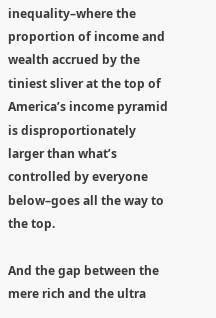inequality–where the proportion of income and wealth accrued by the tiniest sliver at the top of America’s income pyramid is disproportionately larger than what’s controlled by everyone below–goes all the way to the top.

And the gap between the mere rich and the ultra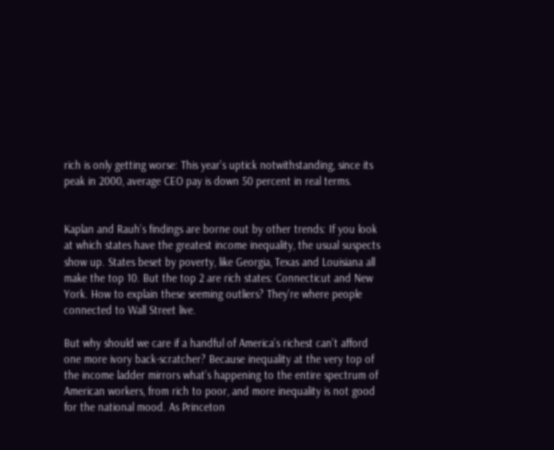rich is only getting worse: This year’s uptick notwithstanding, since its peak in 2000, average CEO pay is down 50 percent in real terms.


Kaplan and Rauh’s findings are borne out by other trends: If you look at which states have the greatest income inequality, the usual suspects show up. States beset by poverty, like Georgia, Texas and Louisiana all make the top 10. But the top 2 are rich states: Connecticut and New York. How to explain these seeming outliers? They’re where people connected to Wall Street live.

But why should we care if a handful of America’s richest can’t afford one more ivory back-scratcher? Because inequality at the very top of the income ladder mirrors what’s happening to the entire spectrum of American workers, from rich to poor, and more inequality is not good for the national mood. As Princeton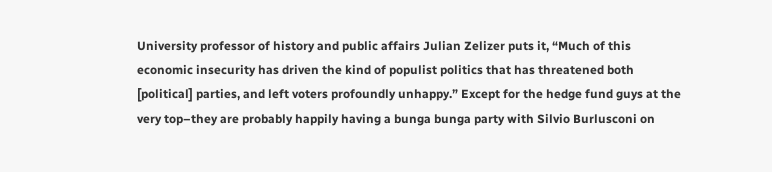University professor of history and public affairs Julian Zelizer puts it, “Much of this economic insecurity has driven the kind of populist politics that has threatened both [political] parties, and left voters profoundly unhappy.” Except for the hedge fund guys at the very top–they are probably happily having a bunga bunga party with Silvio Burlusconi on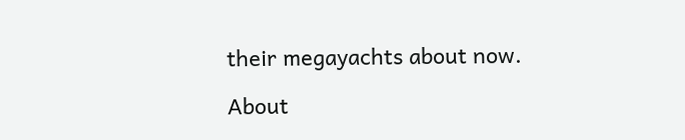their megayachts about now.

About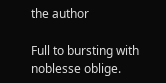the author

Full to bursting with noblesse oblige.